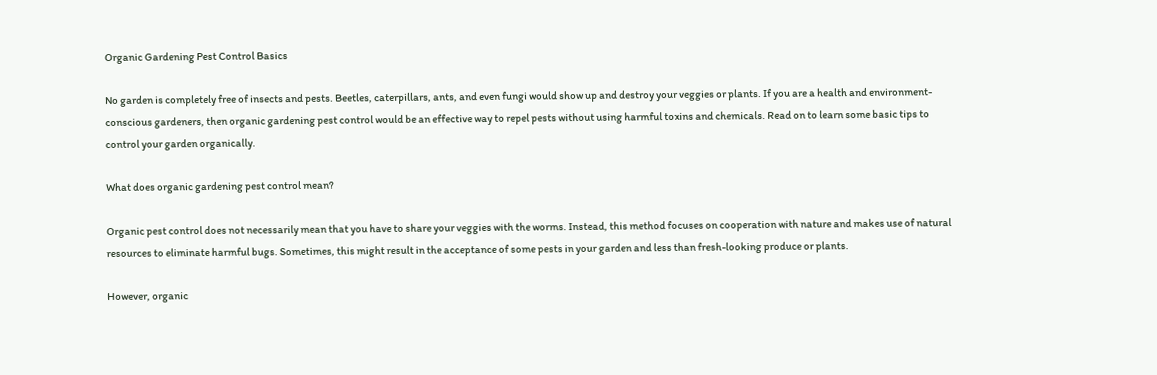Organic Gardening Pest Control Basics

No garden is completely free of insects and pests. Beetles, caterpillars, ants, and even fungi would show up and destroy your veggies or plants. If you are a health and environment-conscious gardeners, then organic gardening pest control would be an effective way to repel pests without using harmful toxins and chemicals. Read on to learn some basic tips to control your garden organically.

What does organic gardening pest control mean?

Organic pest control does not necessarily mean that you have to share your veggies with the worms. Instead, this method focuses on cooperation with nature and makes use of natural resources to eliminate harmful bugs. Sometimes, this might result in the acceptance of some pests in your garden and less than fresh-looking produce or plants.

However, organic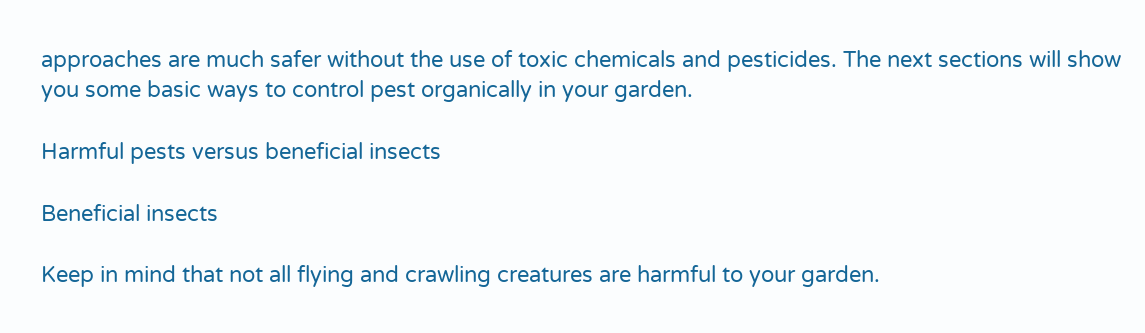approaches are much safer without the use of toxic chemicals and pesticides. The next sections will show you some basic ways to control pest organically in your garden.

Harmful pests versus beneficial insects

Beneficial insects

Keep in mind that not all flying and crawling creatures are harmful to your garden.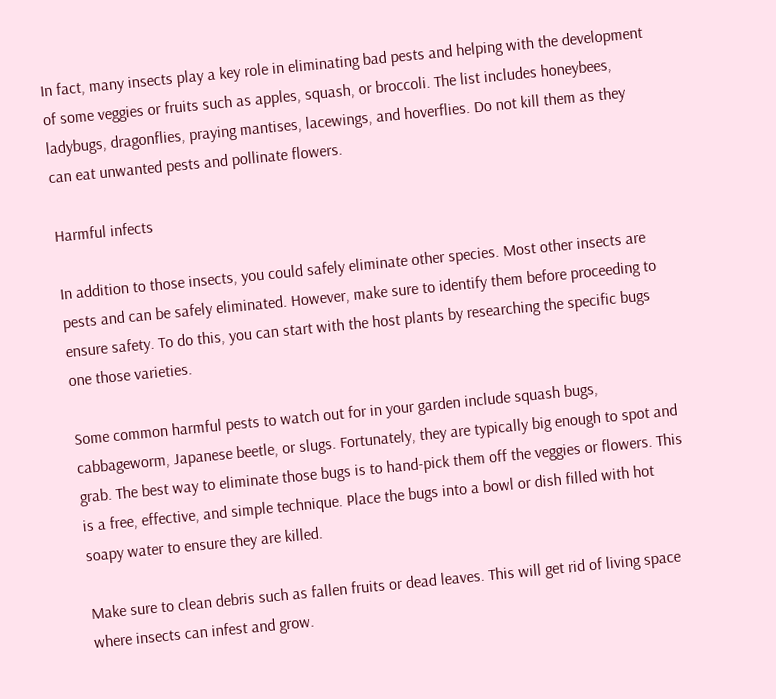In fact, many insects play a key role in eliminating bad pests and helping with the development of some veggies or fruits such as apples, squash, or broccoli. The list includes honeybees, ladybugs, dragonflies, praying mantises, lacewings, and hoverflies. Do not kill them as they can eat unwanted pests and pollinate flowers.

Harmful infects

In addition to those insects, you could safely eliminate other species. Most other insects are pests and can be safely eliminated. However, make sure to identify them before proceeding to ensure safety. To do this, you can start with the host plants by researching the specific bugs one those varieties.

Some common harmful pests to watch out for in your garden include squash bugs, cabbageworm, Japanese beetle, or slugs. Fortunately, they are typically big enough to spot and grab. The best way to eliminate those bugs is to hand-pick them off the veggies or flowers. This is a free, effective, and simple technique. Place the bugs into a bowl or dish filled with hot soapy water to ensure they are killed.

Make sure to clean debris such as fallen fruits or dead leaves. This will get rid of living space where insects can infest and grow.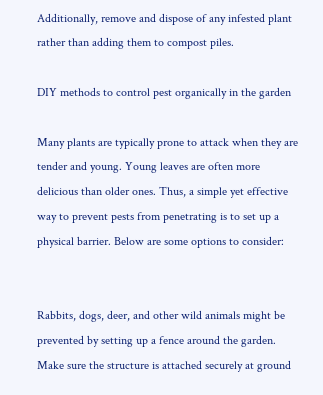Additionally, remove and dispose of any infested plant rather than adding them to compost piles.

DIY methods to control pest organically in the garden

Many plants are typically prone to attack when they are tender and young. Young leaves are often more delicious than older ones. Thus, a simple yet effective way to prevent pests from penetrating is to set up a physical barrier. Below are some options to consider:


Rabbits, dogs, deer, and other wild animals might be prevented by setting up a fence around the garden. Make sure the structure is attached securely at ground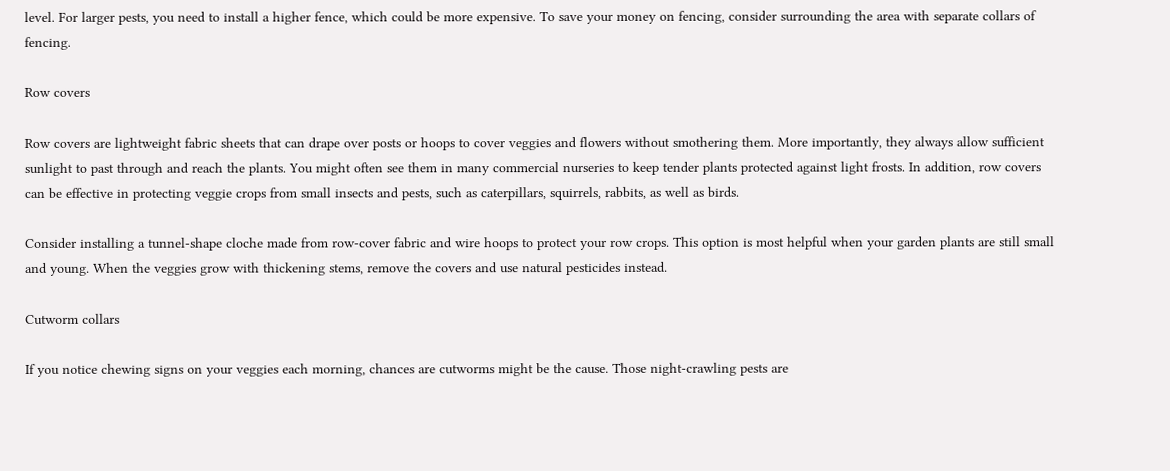level. For larger pests, you need to install a higher fence, which could be more expensive. To save your money on fencing, consider surrounding the area with separate collars of fencing.

Row covers

Row covers are lightweight fabric sheets that can drape over posts or hoops to cover veggies and flowers without smothering them. More importantly, they always allow sufficient sunlight to past through and reach the plants. You might often see them in many commercial nurseries to keep tender plants protected against light frosts. In addition, row covers can be effective in protecting veggie crops from small insects and pests, such as caterpillars, squirrels, rabbits, as well as birds.

Consider installing a tunnel-shape cloche made from row-cover fabric and wire hoops to protect your row crops. This option is most helpful when your garden plants are still small and young. When the veggies grow with thickening stems, remove the covers and use natural pesticides instead.

Cutworm collars

If you notice chewing signs on your veggies each morning, chances are cutworms might be the cause. Those night-crawling pests are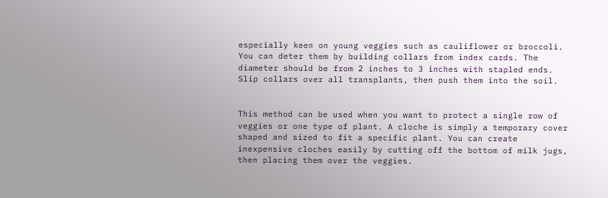especially keen on young veggies such as cauliflower or broccoli. You can deter them by building collars from index cards. The diameter should be from 2 inches to 3 inches with stapled ends. Slip collars over all transplants, then push them into the soil.


This method can be used when you want to protect a single row of veggies or one type of plant. A cloche is simply a temporary cover shaped and sized to fit a specific plant. You can create inexpensive cloches easily by cutting off the bottom of milk jugs, then placing them over the veggies.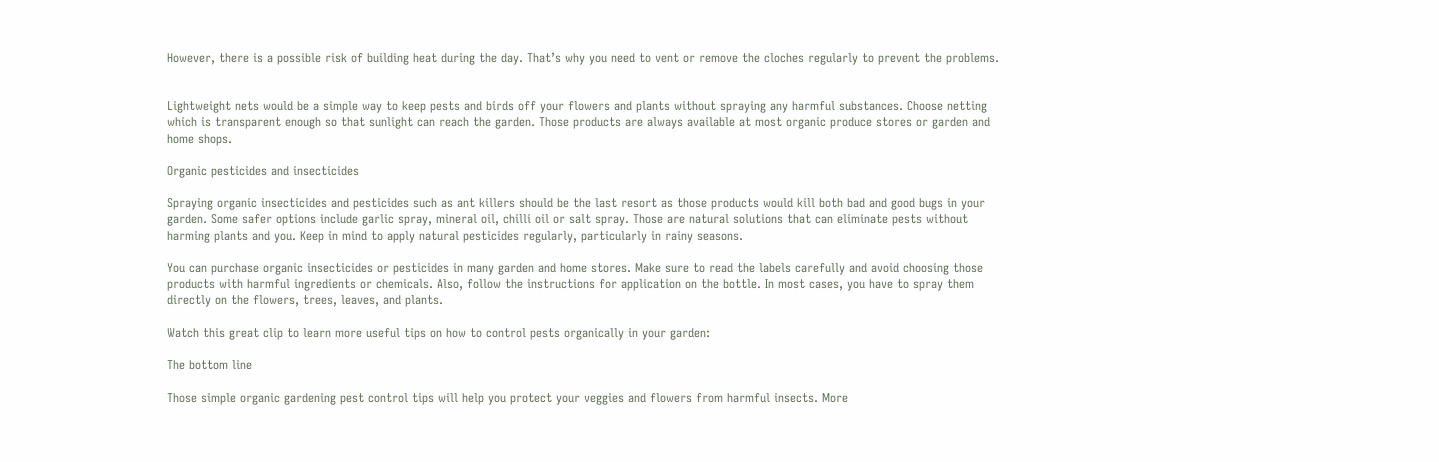However, there is a possible risk of building heat during the day. That’s why you need to vent or remove the cloches regularly to prevent the problems.


Lightweight nets would be a simple way to keep pests and birds off your flowers and plants without spraying any harmful substances. Choose netting which is transparent enough so that sunlight can reach the garden. Those products are always available at most organic produce stores or garden and home shops.

Organic pesticides and insecticides

Spraying organic insecticides and pesticides such as ant killers should be the last resort as those products would kill both bad and good bugs in your garden. Some safer options include garlic spray, mineral oil, chilli oil or salt spray. Those are natural solutions that can eliminate pests without harming plants and you. Keep in mind to apply natural pesticides regularly, particularly in rainy seasons.

You can purchase organic insecticides or pesticides in many garden and home stores. Make sure to read the labels carefully and avoid choosing those products with harmful ingredients or chemicals. Also, follow the instructions for application on the bottle. In most cases, you have to spray them directly on the flowers, trees, leaves, and plants.

Watch this great clip to learn more useful tips on how to control pests organically in your garden:

The bottom line

Those simple organic gardening pest control tips will help you protect your veggies and flowers from harmful insects. More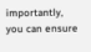importantly, you can ensure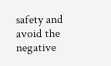safety and avoid the negative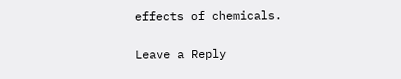effects of chemicals.

Leave a Reply